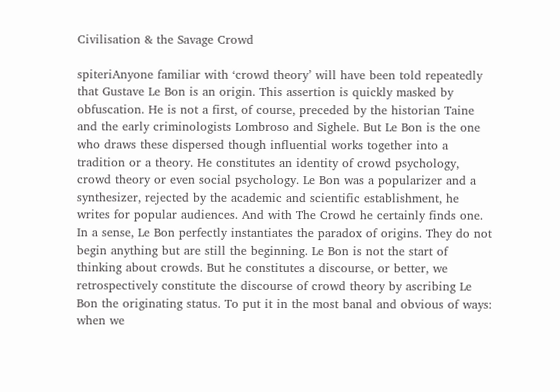Civilisation & the Savage Crowd

spiteriAnyone familiar with ‘crowd theory’ will have been told repeatedly that Gustave Le Bon is an origin. This assertion is quickly masked by obfuscation. He is not a first, of course, preceded by the historian Taine and the early criminologists Lombroso and Sighele. But Le Bon is the one who draws these dispersed though influential works together into a tradition or a theory. He constitutes an identity of crowd psychology, crowd theory or even social psychology. Le Bon was a popularizer and a synthesizer, rejected by the academic and scientific establishment, he writes for popular audiences. And with The Crowd he certainly finds one. In a sense, Le Bon perfectly instantiates the paradox of origins. They do not begin anything but are still the beginning. Le Bon is not the start of thinking about crowds. But he constitutes a discourse, or better, we retrospectively constitute the discourse of crowd theory by ascribing Le Bon the originating status. To put it in the most banal and obvious of ways: when we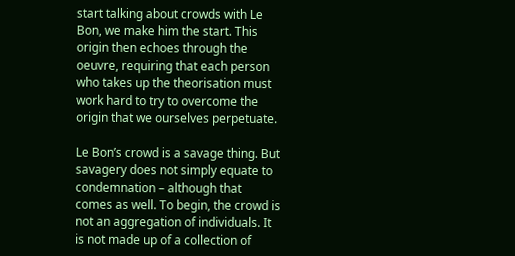start talking about crowds with Le Bon, we make him the start. This origin then echoes through the oeuvre, requiring that each person who takes up the theorisation must work hard to try to overcome the origin that we ourselves perpetuate.

Le Bon’s crowd is a savage thing. But savagery does not simply equate to condemnation – although that comes as well. To begin, the crowd is not an aggregation of individuals. It is not made up of a collection of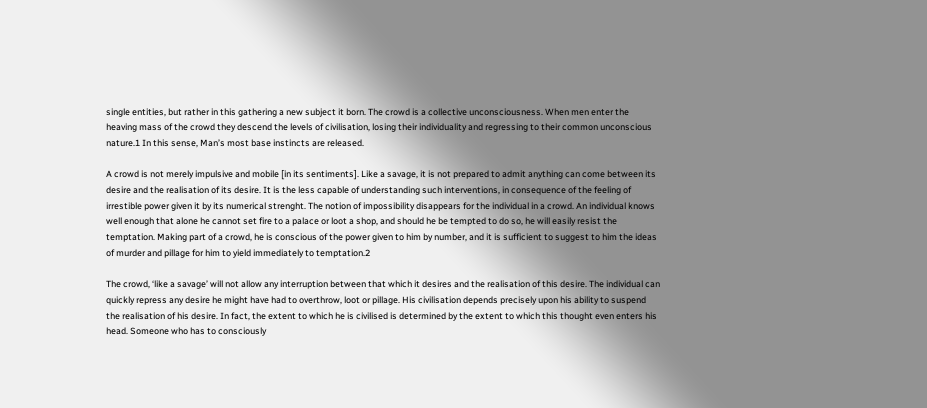single entities, but rather in this gathering a new subject it born. The crowd is a collective unconsciousness. When men enter the heaving mass of the crowd they descend the levels of civilisation, losing their individuality and regressing to their common unconscious nature.1 In this sense, Man’s most base instincts are released.

A crowd is not merely impulsive and mobile [in its sentiments]. Like a savage, it is not prepared to admit anything can come between its desire and the realisation of its desire. It is the less capable of understanding such interventions, in consequence of the feeling of irrestible power given it by its numerical strenght. The notion of impossibility disappears for the individual in a crowd. An individual knows well enough that alone he cannot set fire to a palace or loot a shop, and should he be tempted to do so, he will easily resist the temptation. Making part of a crowd, he is conscious of the power given to him by number, and it is sufficient to suggest to him the ideas of murder and pillage for him to yield immediately to temptation.2

The crowd, ‘like a savage’ will not allow any interruption between that which it desires and the realisation of this desire. The individual can quickly repress any desire he might have had to overthrow, loot or pillage. His civilisation depends precisely upon his ability to suspend the realisation of his desire. In fact, the extent to which he is civilised is determined by the extent to which this thought even enters his head. Someone who has to consciously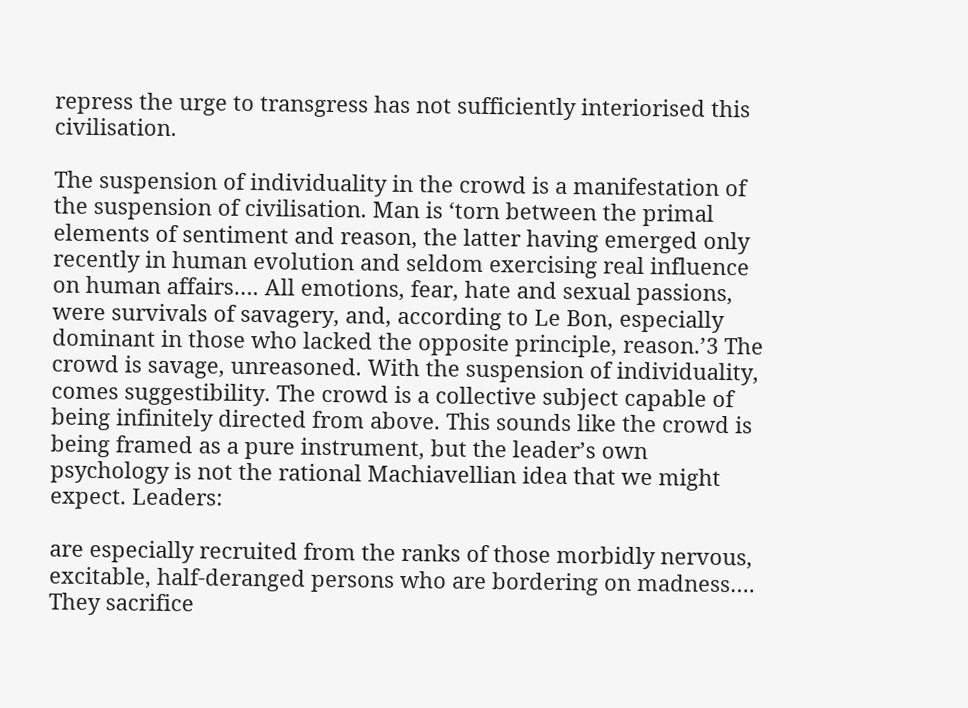repress the urge to transgress has not sufficiently interiorised this civilisation.

The suspension of individuality in the crowd is a manifestation of the suspension of civilisation. Man is ‘torn between the primal elements of sentiment and reason, the latter having emerged only recently in human evolution and seldom exercising real influence on human affairs…. All emotions, fear, hate and sexual passions, were survivals of savagery, and, according to Le Bon, especially dominant in those who lacked the opposite principle, reason.’3 The crowd is savage, unreasoned. With the suspension of individuality, comes suggestibility. The crowd is a collective subject capable of being infinitely directed from above. This sounds like the crowd is being framed as a pure instrument, but the leader’s own psychology is not the rational Machiavellian idea that we might expect. Leaders:

are especially recruited from the ranks of those morbidly nervous, excitable, half-deranged persons who are bordering on madness…. They sacrifice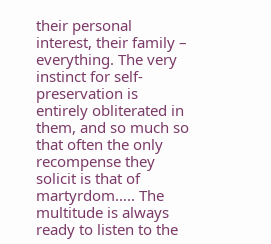their personal interest, their family – everything. The very instinct for self-preservation is entirely obliterated in them, and so much so that often the only recompense they solicit is that of martyrdom….. The multitude is always ready to listen to the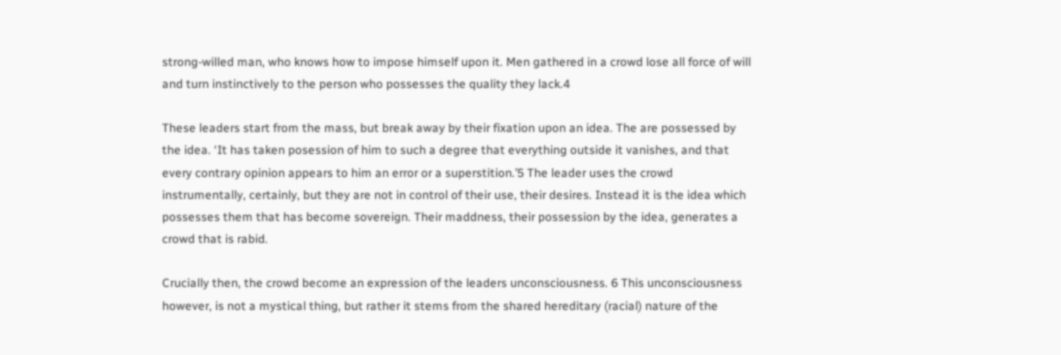strong-willed man, who knows how to impose himself upon it. Men gathered in a crowd lose all force of will and turn instinctively to the person who possesses the quality they lack.4

These leaders start from the mass, but break away by their fixation upon an idea. The are possessed by the idea. ‘It has taken posession of him to such a degree that everything outside it vanishes, and that every contrary opinion appears to him an error or a superstition.’5 The leader uses the crowd instrumentally, certainly, but they are not in control of their use, their desires. Instead it is the idea which possesses them that has become sovereign. Their maddness, their possession by the idea, generates a crowd that is rabid.

Crucially then, the crowd become an expression of the leaders unconsciousness. 6 This unconsciousness however, is not a mystical thing, but rather it stems from the shared hereditary (racial) nature of the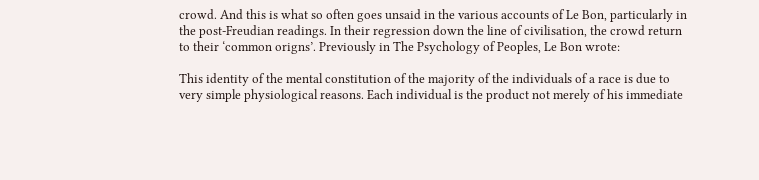crowd. And this is what so often goes unsaid in the various accounts of Le Bon, particularly in the post-Freudian readings. In their regression down the line of civilisation, the crowd return to their ‘common origns’. Previously in The Psychology of Peoples, Le Bon wrote:

This identity of the mental constitution of the majority of the individuals of a race is due to very simple physiological reasons. Each individual is the product not merely of his immediate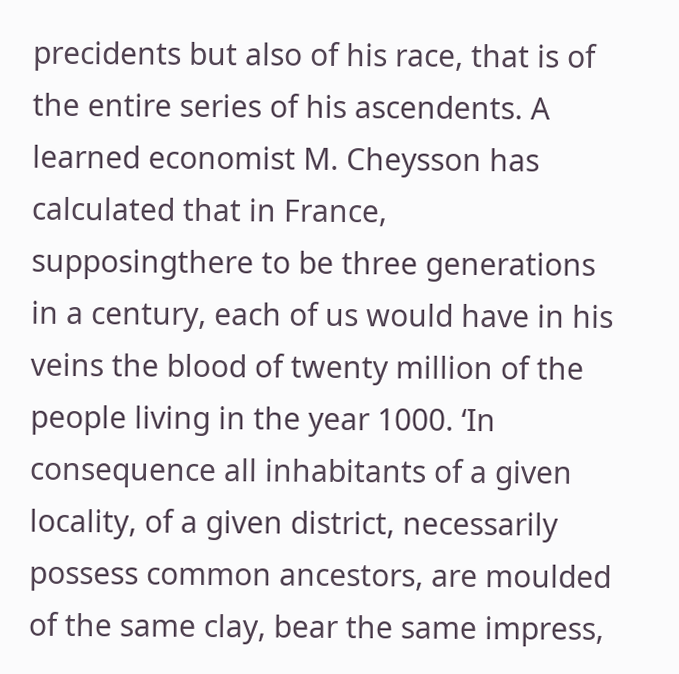precidents but also of his race, that is of the entire series of his ascendents. A learned economist M. Cheysson has calculated that in France, supposingthere to be three generations in a century, each of us would have in his veins the blood of twenty million of the people living in the year 1000. ‘In consequence all inhabitants of a given locality, of a given district, necessarily possess common ancestors, are moulded of the same clay, bear the same impress,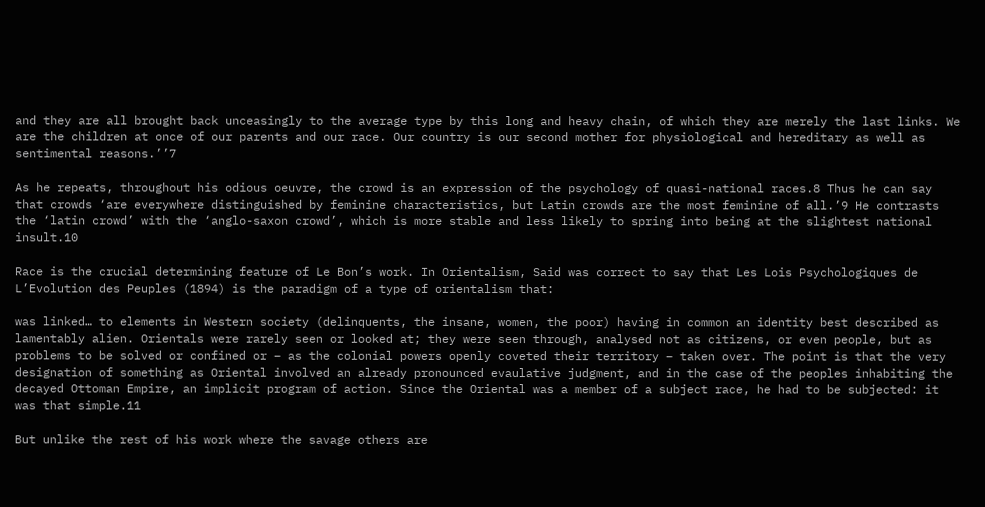and they are all brought back unceasingly to the average type by this long and heavy chain, of which they are merely the last links. We are the children at once of our parents and our race. Our country is our second mother for physiological and hereditary as well as sentimental reasons.’’7

As he repeats, throughout his odious oeuvre, the crowd is an expression of the psychology of quasi-national races.8 Thus he can say that crowds ‘are everywhere distinguished by feminine characteristics, but Latin crowds are the most feminine of all.’9 He contrasts the ‘latin crowd’ with the ‘anglo-saxon crowd’, which is more stable and less likely to spring into being at the slightest national insult.10

Race is the crucial determining feature of Le Bon’s work. In Orientalism, Said was correct to say that Les Lois Psychologiques de L’Evolution des Peuples (1894) is the paradigm of a type of orientalism that:

was linked… to elements in Western society (delinquents, the insane, women, the poor) having in common an identity best described as lamentably alien. Orientals were rarely seen or looked at; they were seen through, analysed not as citizens, or even people, but as problems to be solved or confined or – as the colonial powers openly coveted their territory – taken over. The point is that the very designation of something as Oriental involved an already pronounced evaulative judgment, and in the case of the peoples inhabiting the decayed Ottoman Empire, an implicit program of action. Since the Oriental was a member of a subject race, he had to be subjected: it was that simple.11

But unlike the rest of his work where the savage others are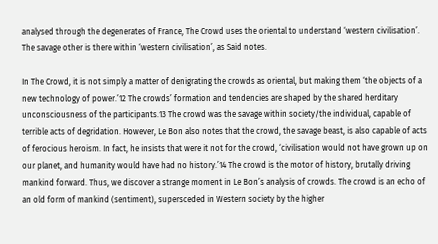analysed through the degenerates of France, The Crowd uses the oriental to understand ‘western civilisation’. The savage other is there within ‘western civilisation’, as Said notes.

In The Crowd, it is not simply a matter of denigrating the crowds as oriental, but making them ‘the objects of a new technology of power.’12 The crowds’ formation and tendencies are shaped by the shared herditary unconsciousness of the participants.13 The crowd was the savage within society/the individual, capable of terrible acts of degridation. However, Le Bon also notes that the crowd, the savage beast, is also capable of acts of ferocious heroism. In fact, he insists that were it not for the crowd, ‘civilisation would not have grown up on our planet, and humanity would have had no history.’14 The crowd is the motor of history, brutally driving mankind forward. Thus, we discover a strange moment in Le Bon’s analysis of crowds. The crowd is an echo of an old form of mankind (sentiment), supersceded in Western society by the higher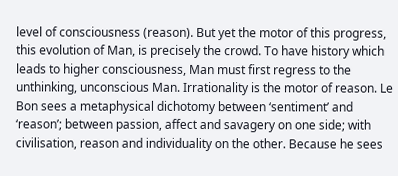level of consciousness (reason). But yet the motor of this progress, this evolution of Man, is precisely the crowd. To have history which leads to higher consciousness, Man must first regress to the unthinking, unconscious Man. Irrationality is the motor of reason. Le Bon sees a metaphysical dichotomy between ‘sentiment’ and ‘reason’; between passion, affect and savagery on one side; with civilisation, reason and individuality on the other. Because he sees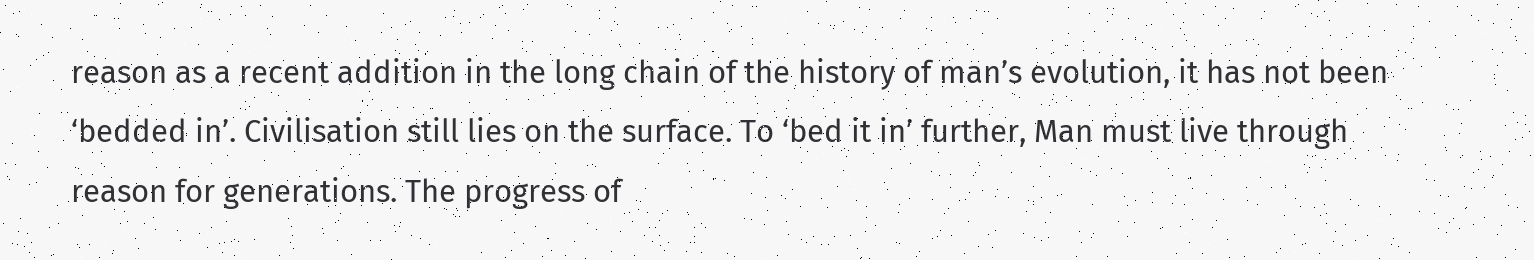reason as a recent addition in the long chain of the history of man’s evolution, it has not been ‘bedded in’. Civilisation still lies on the surface. To ‘bed it in’ further, Man must live through reason for generations. The progress of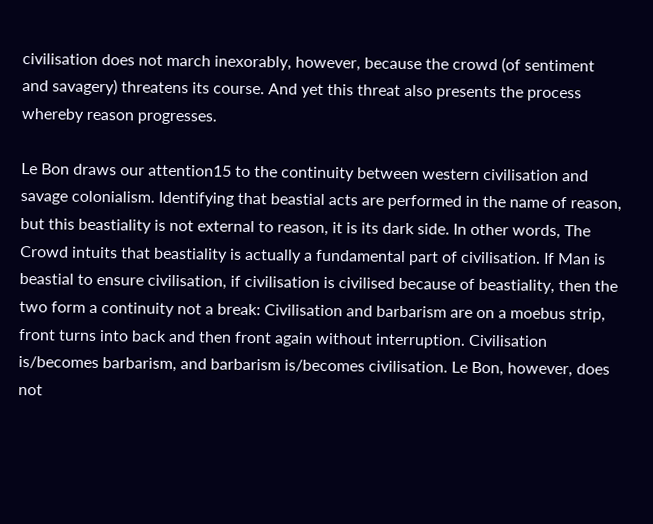civilisation does not march inexorably, however, because the crowd (of sentiment and savagery) threatens its course. And yet this threat also presents the process whereby reason progresses.

Le Bon draws our attention15 to the continuity between western civilisation and savage colonialism. Identifying that beastial acts are performed in the name of reason, but this beastiality is not external to reason, it is its dark side. In other words, The Crowd intuits that beastiality is actually a fundamental part of civilisation. If Man is beastial to ensure civilisation, if civilisation is civilised because of beastiality, then the two form a continuity not a break: Civilisation and barbarism are on a moebus strip, front turns into back and then front again without interruption. Civilisation is/becomes barbarism, and barbarism is/becomes civilisation. Le Bon, however, does not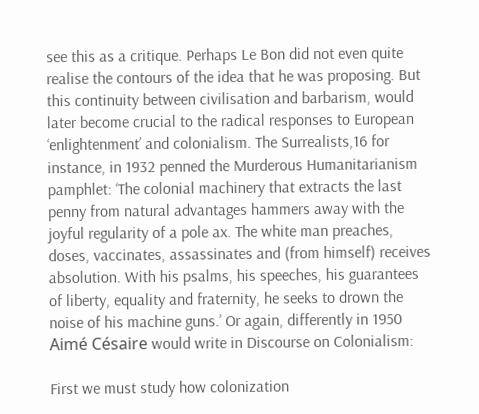see this as a critique. Perhaps Le Bon did not even quite realise the contours of the idea that he was proposing. But this continuity between civilisation and barbarism, would later become crucial to the radical responses to European ‘enlightenment’ and colonialism. The Surrealists,16 for instance, in 1932 penned the Murderous Humanitarianism pamphlet: ‘The colonial machinery that extracts the last penny from natural advantages hammers away with the joyful regularity of a pole ax. The white man preaches, doses, vaccinates, assassinates and (from himself) receives absolution. With his psalms, his speeches, his guarantees of liberty, equality and fraternity, he seeks to drown the noise of his machine guns.’ Or again, differently in 1950 Aimé Césaire would write in Discourse on Colonialism:

First we must study how colonization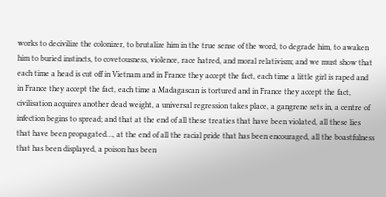works to decivilize the colonizer, to brutalize him in the true sense of the word, to degrade him, to awaken him to buried instincts, to covetousness, violence, race hatred, and moral relativism; and we must show that each time a head is cut off in Vietnam and in France they accept the fact, each time a little girl is raped and in France they accept the fact, each time a Madagascan is tortured and in France they accept the fact, civilisation acquires another dead weight, a universal regression takes place, a gangrene sets in, a centre of infection begins to spread; and that at the end of all these treaties that have been violated, all these lies that have been propagated…, at the end of all the racial pride that has been encouraged, all the boastfulness that has been displayed, a poison has been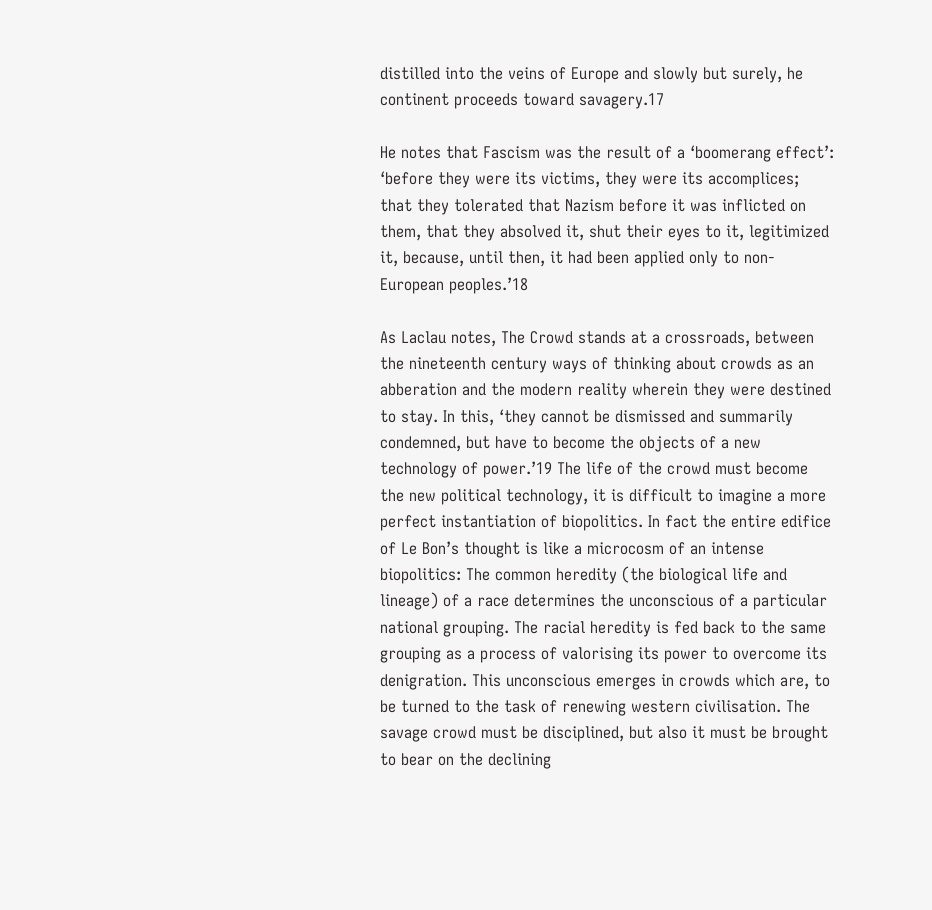distilled into the veins of Europe and slowly but surely, he continent proceeds toward savagery.17

He notes that Fascism was the result of a ‘boomerang effect’: ‘before they were its victims, they were its accomplices; that they tolerated that Nazism before it was inflicted on them, that they absolved it, shut their eyes to it, legitimized it, because, until then, it had been applied only to non-European peoples.’18

As Laclau notes, The Crowd stands at a crossroads, between the nineteenth century ways of thinking about crowds as an abberation and the modern reality wherein they were destined to stay. In this, ‘they cannot be dismissed and summarily condemned, but have to become the objects of a new technology of power.’19 The life of the crowd must become the new political technology, it is difficult to imagine a more perfect instantiation of biopolitics. In fact the entire edifice of Le Bon’s thought is like a microcosm of an intense biopolitics: The common heredity (the biological life and lineage) of a race determines the unconscious of a particular national grouping. The racial heredity is fed back to the same grouping as a process of valorising its power to overcome its denigration. This unconscious emerges in crowds which are, to be turned to the task of renewing western civilisation. The savage crowd must be disciplined, but also it must be brought to bear on the declining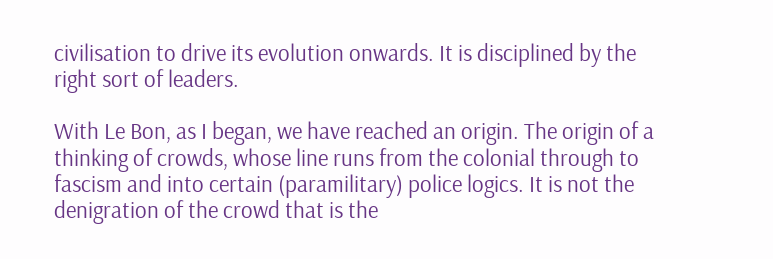civilisation to drive its evolution onwards. It is disciplined by the right sort of leaders.

With Le Bon, as I began, we have reached an origin. The origin of a thinking of crowds, whose line runs from the colonial through to fascism and into certain (paramilitary) police logics. It is not the denigration of the crowd that is the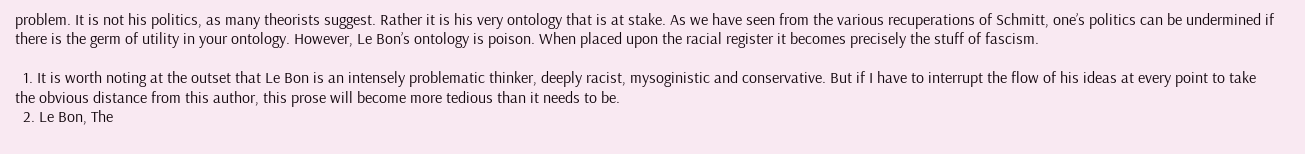problem. It is not his politics, as many theorists suggest. Rather it is his very ontology that is at stake. As we have seen from the various recuperations of Schmitt, one’s politics can be undermined if there is the germ of utility in your ontology. However, Le Bon’s ontology is poison. When placed upon the racial register it becomes precisely the stuff of fascism.

  1. It is worth noting at the outset that Le Bon is an intensely problematic thinker, deeply racist, mysoginistic and conservative. But if I have to interrupt the flow of his ideas at every point to take the obvious distance from this author, this prose will become more tedious than it needs to be.
  2. Le Bon, The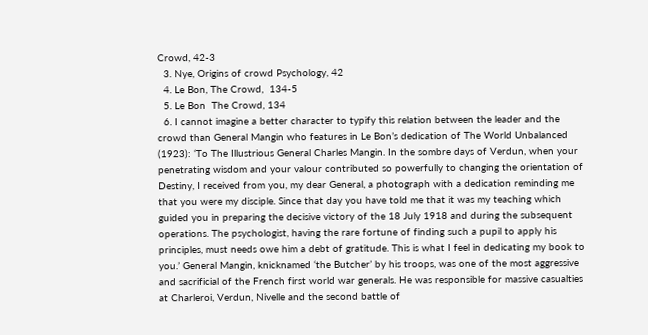Crowd, 42-3
  3. Nye, Origins of crowd Psychology, 42
  4. Le Bon, The Crowd,  134-5
  5. Le Bon  The Crowd, 134
  6. I cannot imagine a better character to typify this relation between the leader and the crowd than General Mangin who features in Le Bon’s dedication of The World Unbalanced (1923): ‘To The Illustrious General Charles Mangin. In the sombre days of Verdun, when your penetrating wisdom and your valour contributed so powerfully to changing the orientation of Destiny, I received from you, my dear General, a photograph with a dedication reminding me that you were my disciple. Since that day you have told me that it was my teaching which guided you in preparing the decisive victory of the 18 July 1918 and during the subsequent operations. The psychologist, having the rare fortune of finding such a pupil to apply his principles, must needs owe him a debt of gratitude. This is what I feel in dedicating my book to you.’ General Mangin, knicknamed ‘the Butcher’ by his troops, was one of the most aggressive and sacrificial of the French first world war generals. He was responsible for massive casualties at Charleroi, Verdun, Nivelle and the second battle of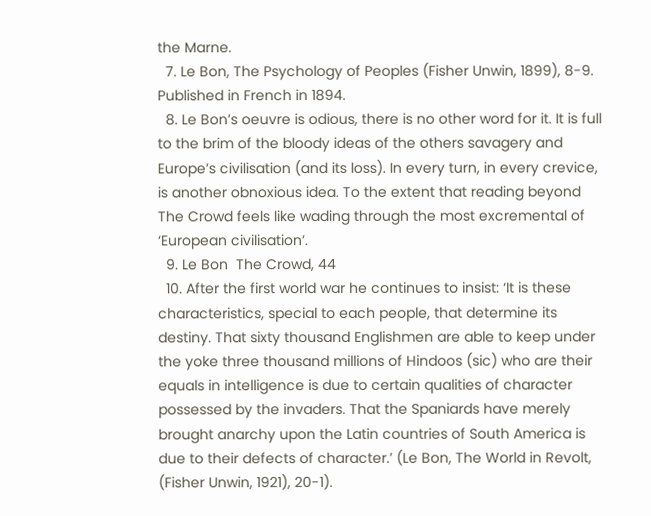the Marne.
  7. Le Bon, The Psychology of Peoples (Fisher Unwin, 1899), 8-9. Published in French in 1894.
  8. Le Bon’s oeuvre is odious, there is no other word for it. It is full to the brim of the bloody ideas of the others savagery and Europe’s civilisation (and its loss). In every turn, in every crevice, is another obnoxious idea. To the extent that reading beyond The Crowd feels like wading through the most excremental of ‘European civilisation’.
  9. Le Bon  The Crowd, 44
  10. After the first world war he continues to insist: ‘It is these characteristics, special to each people, that determine its destiny. That sixty thousand Englishmen are able to keep under the yoke three thousand millions of Hindoos (sic) who are their equals in intelligence is due to certain qualities of character possessed by the invaders. That the Spaniards have merely brought anarchy upon the Latin countries of South America is due to their defects of character.’ (Le Bon, The World in Revolt, (Fisher Unwin, 1921), 20-1).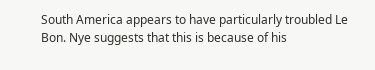South America appears to have particularly troubled Le Bon. Nye suggests that this is because of his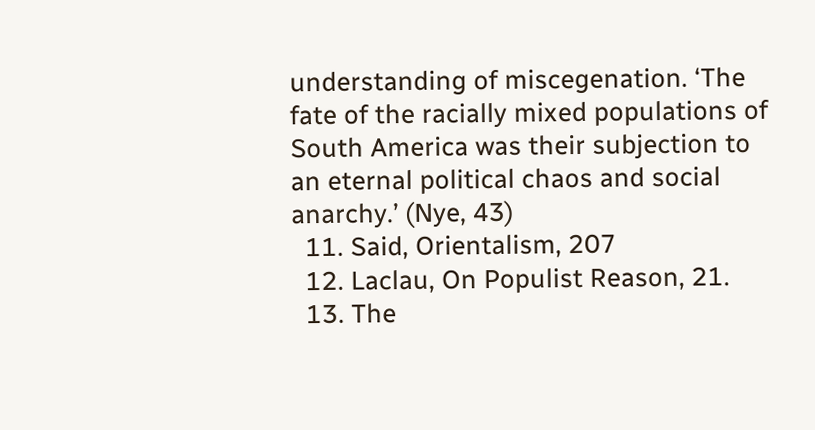understanding of miscegenation. ‘The fate of the racially mixed populations of South America was their subjection to an eternal political chaos and social anarchy.’ (Nye, 43)
  11. Said, Orientalism, 207
  12. Laclau, On Populist Reason, 21.
  13. The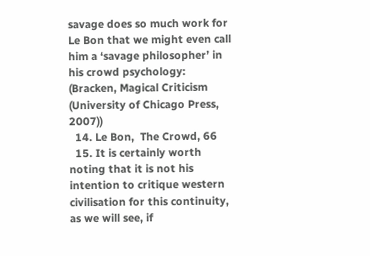savage does so much work for Le Bon that we might even call him a ‘savage philosopher’ in his crowd psychology: (Bracken, Magical Criticism (University of Chicago Press, 2007))
  14. Le Bon,  The Crowd, 66
  15. It is certainly worth noting that it is not his intention to critique western civilisation for this continuity, as we will see, if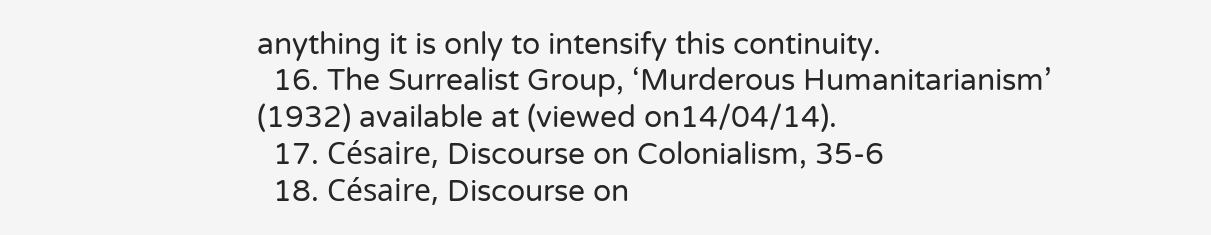anything it is only to intensify this continuity.
  16. The Surrealist Group, ‘Murderous Humanitarianism’ (1932) available at (viewed on14/04/14).
  17. Césaire, Discourse on Colonialism, 35-6
  18. Césaire, Discourse on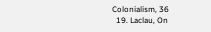Colonialism, 36
  19. Laclau, On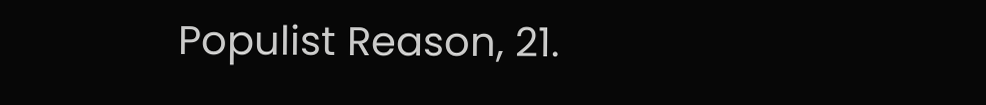Populist Reason, 21.